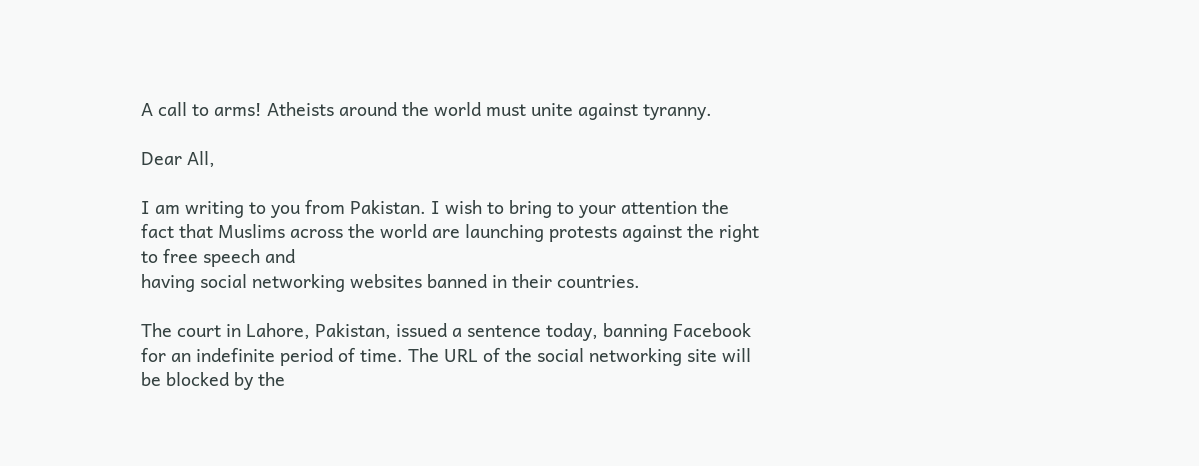A call to arms! Atheists around the world must unite against tyranny.

Dear All,

I am writing to you from Pakistan. I wish to bring to your attention the fact that Muslims across the world are launching protests against the right to free speech and
having social networking websites banned in their countries.

The court in Lahore, Pakistan, issued a sentence today, banning Facebook for an indefinite period of time. The URL of the social networking site will be blocked by the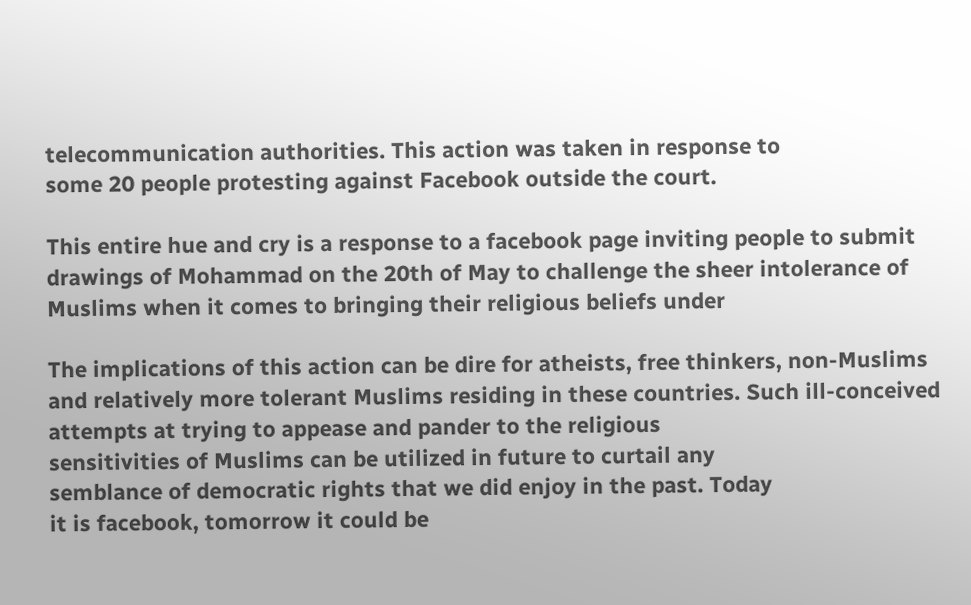telecommunication authorities. This action was taken in response to
some 20 people protesting against Facebook outside the court.

This entire hue and cry is a response to a facebook page inviting people to submit drawings of Mohammad on the 20th of May to challenge the sheer intolerance of
Muslims when it comes to bringing their religious beliefs under

The implications of this action can be dire for atheists, free thinkers, non-Muslims and relatively more tolerant Muslims residing in these countries. Such ill-conceived
attempts at trying to appease and pander to the religious
sensitivities of Muslims can be utilized in future to curtail any
semblance of democratic rights that we did enjoy in the past. Today
it is facebook, tomorrow it could be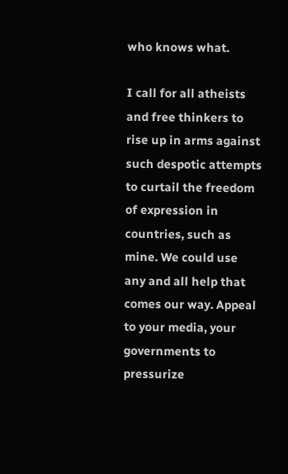who knows what.

I call for all atheists and free thinkers to rise up in arms against such despotic attempts to curtail the freedom of expression in countries, such as mine. We could use
any and all help that comes our way. Appeal to your media, your
governments to pressurize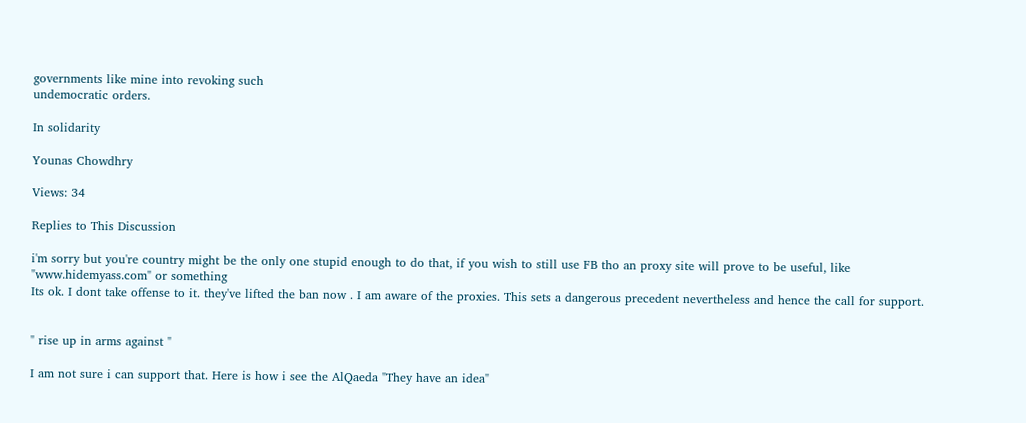governments like mine into revoking such
undemocratic orders.

In solidarity

Younas Chowdhry

Views: 34

Replies to This Discussion

i'm sorry but you're country might be the only one stupid enough to do that, if you wish to still use FB tho an proxy site will prove to be useful, like "www.hidemyass.com" or something
Its ok. I dont take offense to it. they've lifted the ban now . I am aware of the proxies. This sets a dangerous precedent nevertheless and hence the call for support.


" rise up in arms against "

I am not sure i can support that. Here is how i see the AlQaeda "They have an idea"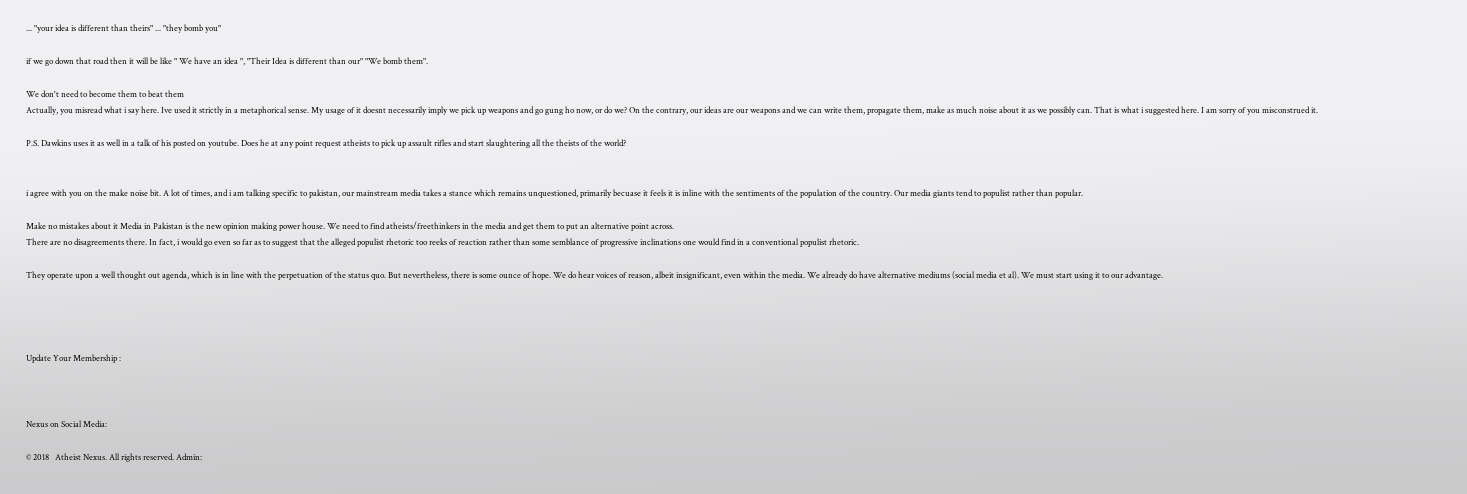... "your idea is different than theirs" ... "they bomb you"

if we go down that road then it will be like " We have an idea ", "Their Idea is different than our" "We bomb them".

We don't need to become them to beat them
Actually, you misread what i say here. Ive used it strictly in a metaphorical sense. My usage of it doesnt necessarily imply we pick up weapons and go gung ho now, or do we? On the contrary, our ideas are our weapons and we can write them, propagate them, make as much noise about it as we possibly can. That is what i suggested here. I am sorry of you misconstrued it.

P.S. Dawkins uses it as well in a talk of his posted on youtube. Does he at any point request atheists to pick up assault rifles and start slaughtering all the theists of the world?


i agree with you on the make noise bit. A lot of times, and i am talking specific to pakistan, our mainstream media takes a stance which remains unquestioned, primarily becuase it feels it is inline with the sentiments of the population of the country. Our media giants tend to populist rather than popular.

Make no mistakes about it Media in Pakistan is the new opinion making power house. We need to find atheists/freethinkers in the media and get them to put an alternative point across.
There are no disagreements there. In fact, i would go even so far as to suggest that the alleged populist rhetoric too reeks of reaction rather than some semblance of progressive inclinations one would find in a conventional populist rhetoric.

They operate upon a well thought out agenda, which is in line with the perpetuation of the status quo. But nevertheless, there is some ounce of hope. We do hear voices of reason, albeit insignificant, even within the media. We already do have alternative mediums (social media et al). We must start using it to our advantage.




Update Your Membership :



Nexus on Social Media:

© 2018   Atheist Nexus. All rights reserved. Admin: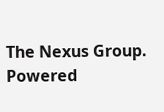The Nexus Group.   Powered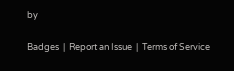by

Badges  |  Report an Issue  |  Terms of Service